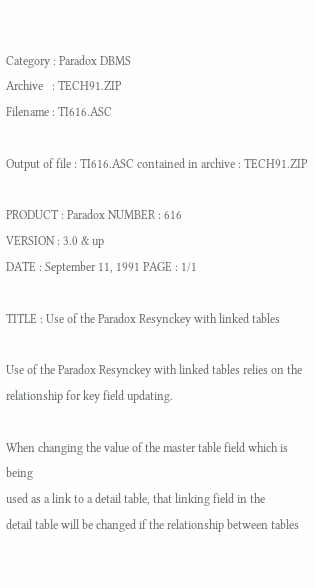Category : Paradox DBMS
Archive   : TECH91.ZIP
Filename : TI616.ASC

Output of file : TI616.ASC contained in archive : TECH91.ZIP

PRODUCT : Paradox NUMBER : 616
VERSION : 3.0 & up
DATE : September 11, 1991 PAGE : 1/1

TITLE : Use of the Paradox Resynckey with linked tables

Use of the Paradox Resynckey with linked tables relies on the
relationship for key field updating.

When changing the value of the master table field which is being
used as a link to a detail table, that linking field in the
detail table will be changed if the relationship between tables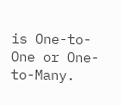is One-to-One or One-to-Many.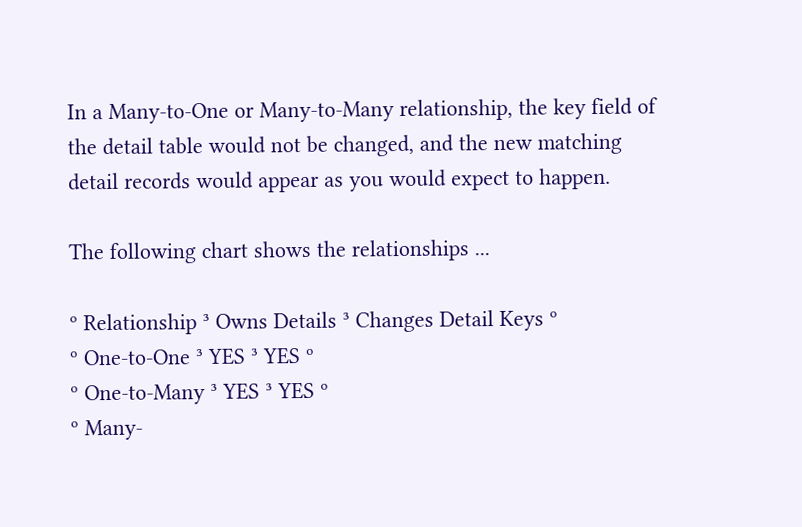In a Many-to-One or Many-to-Many relationship, the key field of
the detail table would not be changed, and the new matching
detail records would appear as you would expect to happen.

The following chart shows the relationships ...

º Relationship ³ Owns Details ³ Changes Detail Keys º
º One-to-One ³ YES ³ YES º
º One-to-Many ³ YES ³ YES º
º Many-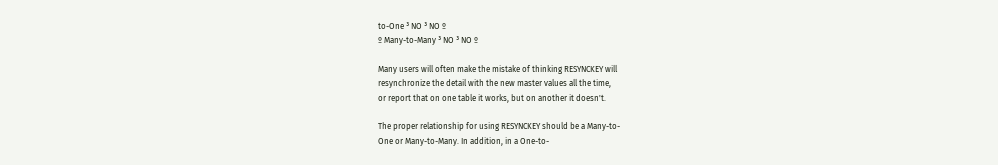to-One ³ NO ³ NO º
º Many-to-Many ³ NO ³ NO º

Many users will often make the mistake of thinking RESYNCKEY will
resynchronize the detail with the new master values all the time,
or report that on one table it works, but on another it doesn't.

The proper relationship for using RESYNCKEY should be a Many-to-
One or Many-to-Many. In addition, in a One-to-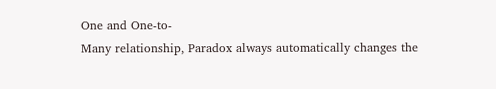One and One-to-
Many relationship, Paradox always automatically changes the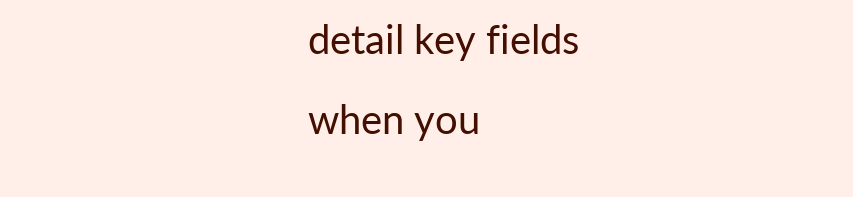detail key fields when you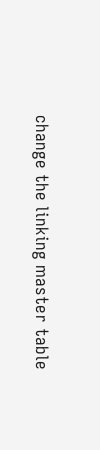change the linking master table